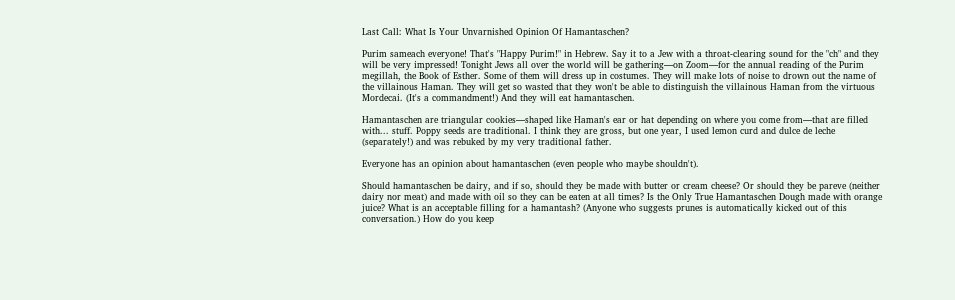Last Call: What Is Your Unvarnished Opinion Of Hamantaschen?

Purim sameach everyone! That's "Happy Purim!" in Hebrew. Say it to a Jew with a throat-clearing sound for the "ch" and they will be very impressed! Tonight Jews all over the world will be gathering—on Zoom—for the annual reading of the Purim megillah, the Book of Esther. Some of them will dress up in costumes. They will make lots of noise to drown out the name of the villainous Haman. They will get so wasted that they won't be able to distinguish the villainous Haman from the virtuous Mordecai. (It's a commandment!) And they will eat hamantaschen.

Hamantaschen are triangular cookies—shaped like Haman's ear or hat depending on where you come from—that are filled with... stuff. Poppy seeds are traditional. I think they are gross, but one year, I used lemon curd and dulce de leche (separately!) and was rebuked by my very traditional father.

Everyone has an opinion about hamantaschen (even people who maybe shouldn't).

Should hamantaschen be dairy, and if so, should they be made with butter or cream cheese? Or should they be pareve (neither dairy nor meat) and made with oil so they can be eaten at all times? Is the Only True Hamantaschen Dough made with orange juice? What is an acceptable filling for a hamantash? (Anyone who suggests prunes is automatically kicked out of this conversation.) How do you keep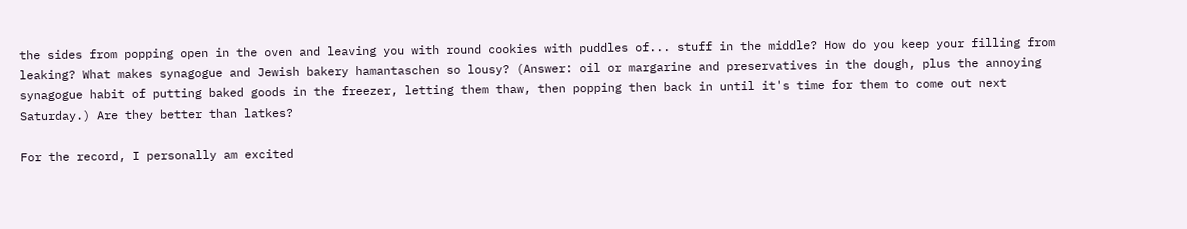the sides from popping open in the oven and leaving you with round cookies with puddles of... stuff in the middle? How do you keep your filling from leaking? What makes synagogue and Jewish bakery hamantaschen so lousy? (Answer: oil or margarine and preservatives in the dough, plus the annoying synagogue habit of putting baked goods in the freezer, letting them thaw, then popping then back in until it's time for them to come out next Saturday.) Are they better than latkes?

For the record, I personally am excited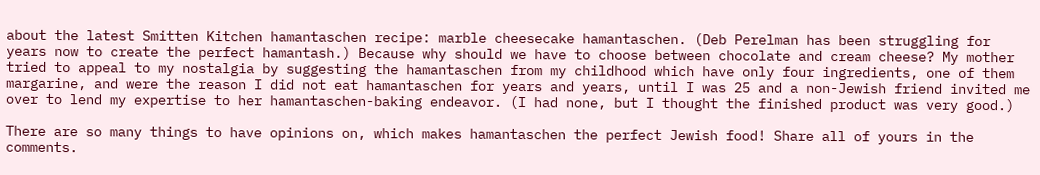about the latest Smitten Kitchen hamantaschen recipe: marble cheesecake hamantaschen. (Deb Perelman has been struggling for years now to create the perfect hamantash.) Because why should we have to choose between chocolate and cream cheese? My mother tried to appeal to my nostalgia by suggesting the hamantaschen from my childhood which have only four ingredients, one of them margarine, and were the reason I did not eat hamantaschen for years and years, until I was 25 and a non-Jewish friend invited me over to lend my expertise to her hamantaschen-baking endeavor. (I had none, but I thought the finished product was very good.)

There are so many things to have opinions on, which makes hamantaschen the perfect Jewish food! Share all of yours in the comments.